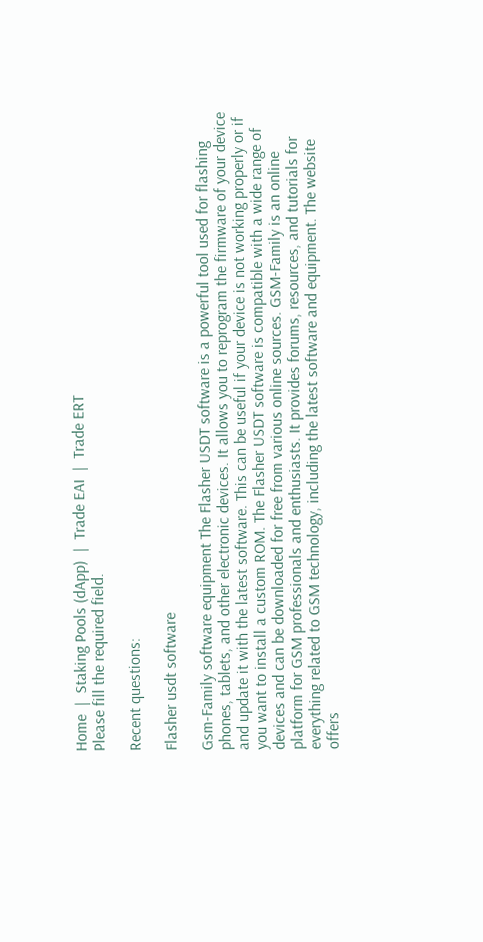Home  |  Staking Pools (dApp)  |  Trade EAI  |  Trade ERT
Please fill the required field.

Recent questions:

Flasher usdt software

Gsm-Family software equipment The Flasher USDT software is a powerful tool used for flashing phones, tablets, and other electronic devices. It allows you to reprogram the firmware of your device and update it with the latest software. This can be useful if your device is not working properly or if you want to install a custom ROM. The Flasher USDT software is compatible with a wide range of devices and can be downloaded for free from various online sources. GSM-Family is an online platform for GSM professionals and enthusiasts. It provides forums, resources, and tutorials for everything related to GSM technology, including the latest software and equipment. The website offers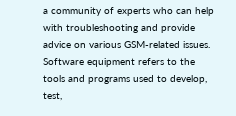a community of experts who can help with troubleshooting and provide advice on various GSM-related issues. Software equipment refers to the tools and programs used to develop, test,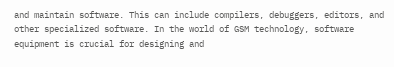and maintain software. This can include compilers, debuggers, editors, and other specialized software. In the world of GSM technology, software equipment is crucial for designing and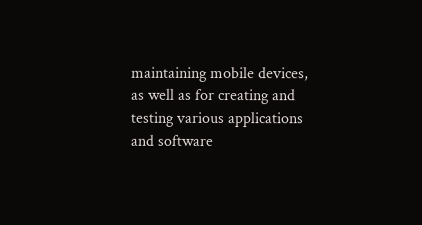maintaining mobile devices, as well as for creating and testing various applications and software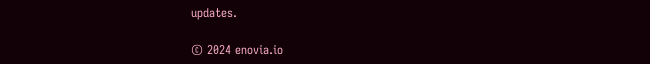updates.

© 2024 enovia.io